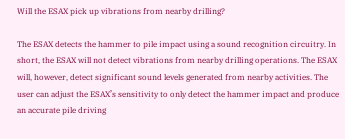Will the ESAX pick up vibrations from nearby drilling?

The ESAX detects the hammer to pile impact using a sound recognition circuitry. In short, the ESAX will not detect vibrations from nearby drilling operations. The ESAX will, however, detect significant sound levels generated from nearby activities. The user can adjust the ESAX’s sensitivity to only detect the hammer impact and produce an accurate pile driving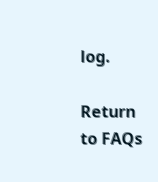log.

Return to FAQs